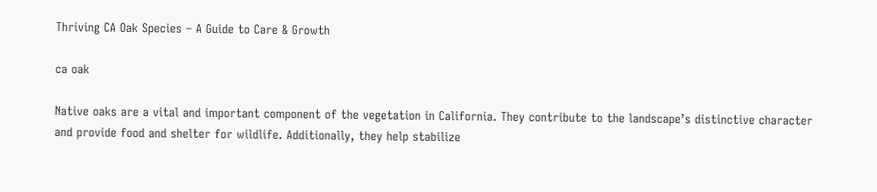Thriving CA Oak Species – A Guide to Care & Growth

ca oak

Native oaks are a vital and important component of the vegetation in California. They contribute to the landscape’s distinctive character and provide food and shelter for wildlife. Additionally, they help stabilize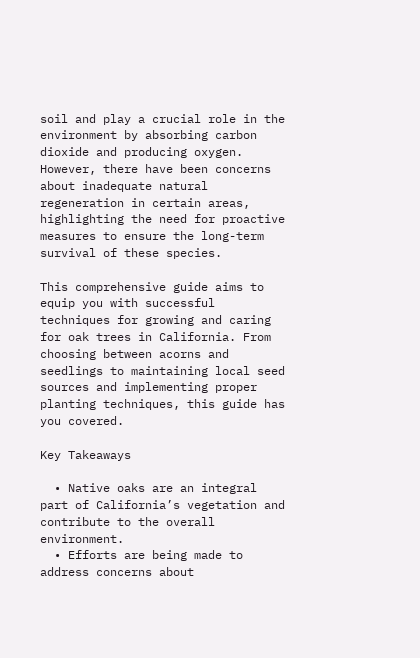soil and play a crucial role in the environment by absorbing carbon dioxide and producing oxygen. However, there have been concerns about inadequate natural regeneration in certain areas, highlighting the need for proactive measures to ensure the long-term survival of these species.

This comprehensive guide aims to equip you with successful techniques for growing and caring for oak trees in California. From choosing between acorns and seedlings to maintaining local seed sources and implementing proper planting techniques, this guide has you covered.

Key Takeaways

  • Native oaks are an integral part of California’s vegetation and contribute to the overall environment.
  • Efforts are being made to address concerns about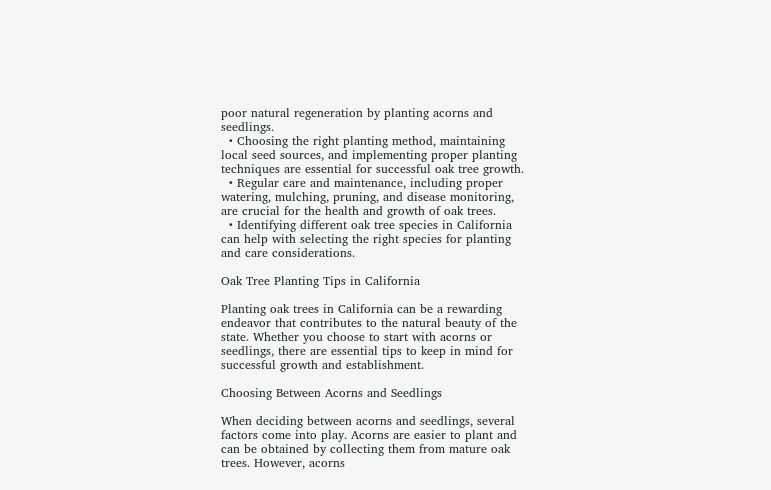poor natural regeneration by planting acorns and seedlings.
  • Choosing the right planting method, maintaining local seed sources, and implementing proper planting techniques are essential for successful oak tree growth.
  • Regular care and maintenance, including proper watering, mulching, pruning, and disease monitoring, are crucial for the health and growth of oak trees.
  • Identifying different oak tree species in California can help with selecting the right species for planting and care considerations.

Oak Tree Planting Tips in California

Planting oak trees in California can be a rewarding endeavor that contributes to the natural beauty of the state. Whether you choose to start with acorns or seedlings, there are essential tips to keep in mind for successful growth and establishment.

Choosing Between Acorns and Seedlings

When deciding between acorns and seedlings, several factors come into play. Acorns are easier to plant and can be obtained by collecting them from mature oak trees. However, acorns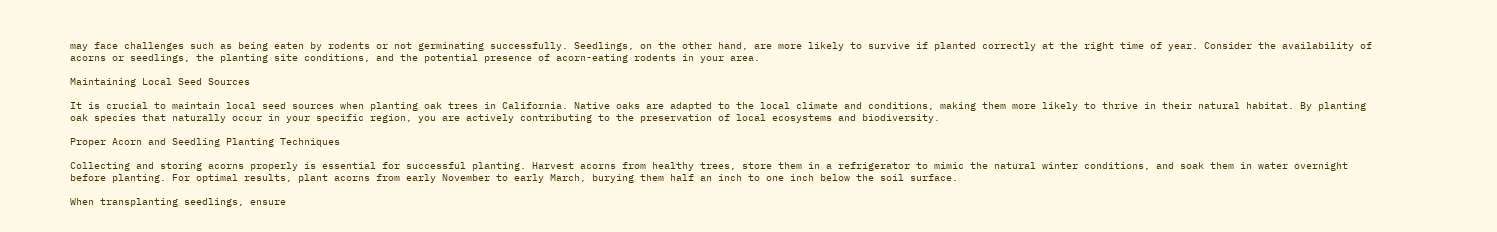may face challenges such as being eaten by rodents or not germinating successfully. Seedlings, on the other hand, are more likely to survive if planted correctly at the right time of year. Consider the availability of acorns or seedlings, the planting site conditions, and the potential presence of acorn-eating rodents in your area.

Maintaining Local Seed Sources

It is crucial to maintain local seed sources when planting oak trees in California. Native oaks are adapted to the local climate and conditions, making them more likely to thrive in their natural habitat. By planting oak species that naturally occur in your specific region, you are actively contributing to the preservation of local ecosystems and biodiversity.

Proper Acorn and Seedling Planting Techniques

Collecting and storing acorns properly is essential for successful planting. Harvest acorns from healthy trees, store them in a refrigerator to mimic the natural winter conditions, and soak them in water overnight before planting. For optimal results, plant acorns from early November to early March, burying them half an inch to one inch below the soil surface.

When transplanting seedlings, ensure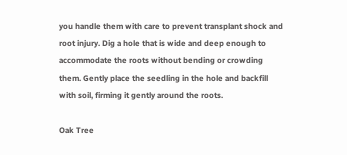you handle them with care to prevent transplant shock and root injury. Dig a hole that is wide and deep enough to accommodate the roots without bending or crowding them. Gently place the seedling in the hole and backfill with soil, firming it gently around the roots.

Oak Tree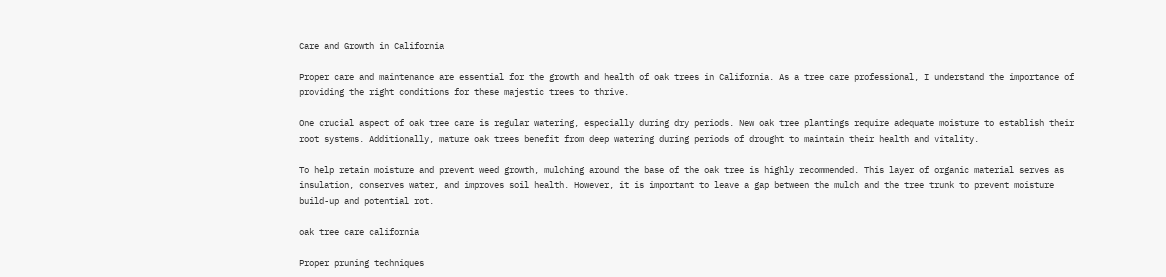Care and Growth in California

Proper care and maintenance are essential for the growth and health of oak trees in California. As a tree care professional, I understand the importance of providing the right conditions for these majestic trees to thrive.

One crucial aspect of oak tree care is regular watering, especially during dry periods. New oak tree plantings require adequate moisture to establish their root systems. Additionally, mature oak trees benefit from deep watering during periods of drought to maintain their health and vitality.

To help retain moisture and prevent weed growth, mulching around the base of the oak tree is highly recommended. This layer of organic material serves as insulation, conserves water, and improves soil health. However, it is important to leave a gap between the mulch and the tree trunk to prevent moisture build-up and potential rot.

oak tree care california

Proper pruning techniques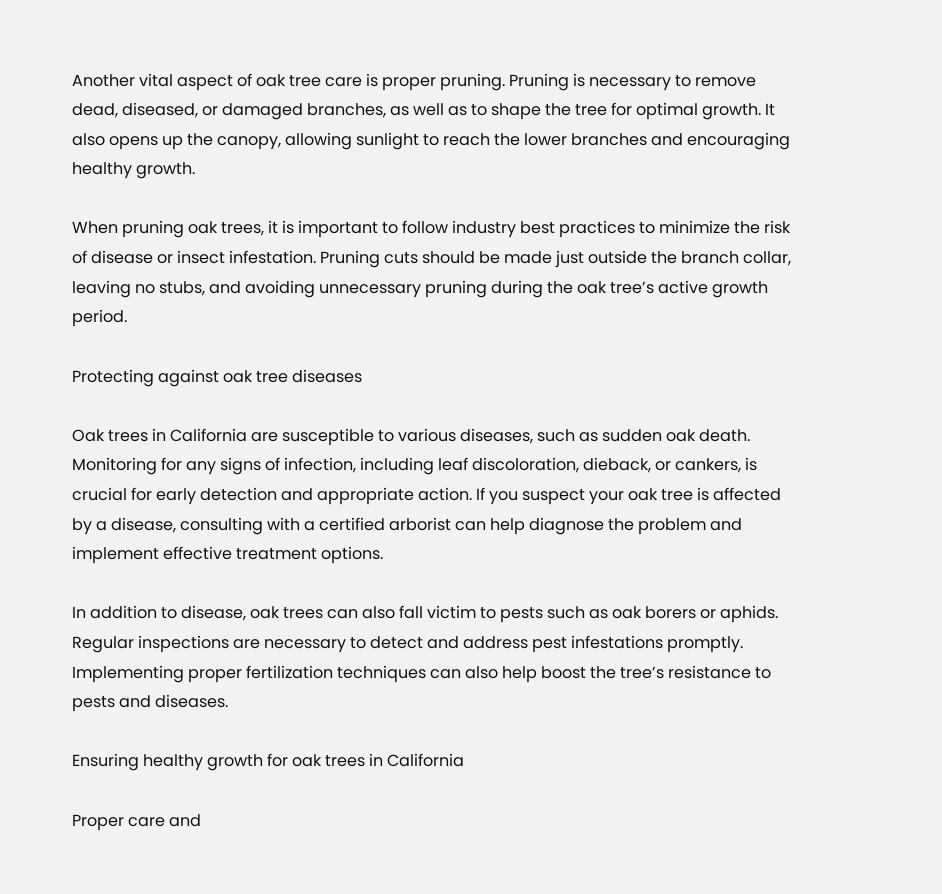Another vital aspect of oak tree care is proper pruning. Pruning is necessary to remove dead, diseased, or damaged branches, as well as to shape the tree for optimal growth. It also opens up the canopy, allowing sunlight to reach the lower branches and encouraging healthy growth.

When pruning oak trees, it is important to follow industry best practices to minimize the risk of disease or insect infestation. Pruning cuts should be made just outside the branch collar, leaving no stubs, and avoiding unnecessary pruning during the oak tree’s active growth period.

Protecting against oak tree diseases

Oak trees in California are susceptible to various diseases, such as sudden oak death. Monitoring for any signs of infection, including leaf discoloration, dieback, or cankers, is crucial for early detection and appropriate action. If you suspect your oak tree is affected by a disease, consulting with a certified arborist can help diagnose the problem and implement effective treatment options.

In addition to disease, oak trees can also fall victim to pests such as oak borers or aphids. Regular inspections are necessary to detect and address pest infestations promptly. Implementing proper fertilization techniques can also help boost the tree’s resistance to pests and diseases.

Ensuring healthy growth for oak trees in California

Proper care and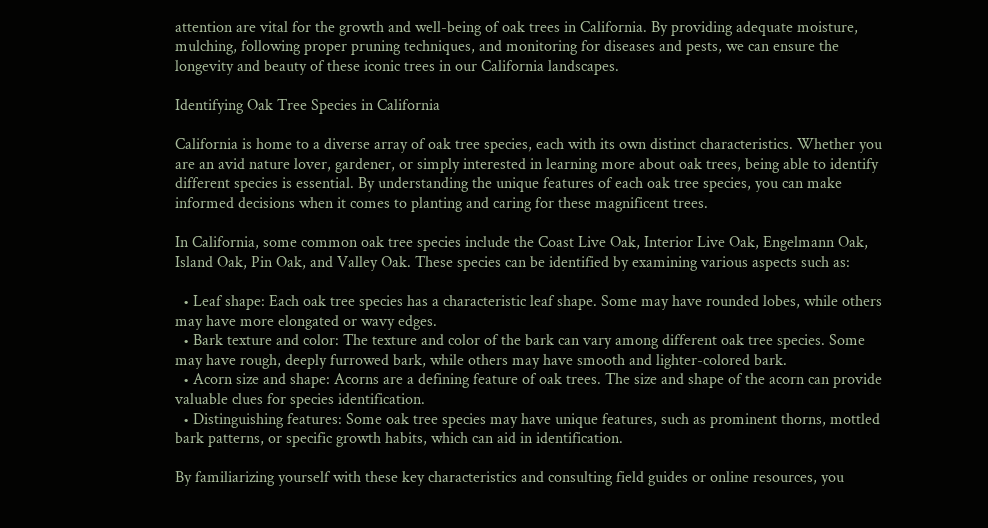attention are vital for the growth and well-being of oak trees in California. By providing adequate moisture, mulching, following proper pruning techniques, and monitoring for diseases and pests, we can ensure the longevity and beauty of these iconic trees in our California landscapes.

Identifying Oak Tree Species in California

California is home to a diverse array of oak tree species, each with its own distinct characteristics. Whether you are an avid nature lover, gardener, or simply interested in learning more about oak trees, being able to identify different species is essential. By understanding the unique features of each oak tree species, you can make informed decisions when it comes to planting and caring for these magnificent trees.

In California, some common oak tree species include the Coast Live Oak, Interior Live Oak, Engelmann Oak, Island Oak, Pin Oak, and Valley Oak. These species can be identified by examining various aspects such as:

  • Leaf shape: Each oak tree species has a characteristic leaf shape. Some may have rounded lobes, while others may have more elongated or wavy edges.
  • Bark texture and color: The texture and color of the bark can vary among different oak tree species. Some may have rough, deeply furrowed bark, while others may have smooth and lighter-colored bark.
  • Acorn size and shape: Acorns are a defining feature of oak trees. The size and shape of the acorn can provide valuable clues for species identification.
  • Distinguishing features: Some oak tree species may have unique features, such as prominent thorns, mottled bark patterns, or specific growth habits, which can aid in identification.

By familiarizing yourself with these key characteristics and consulting field guides or online resources, you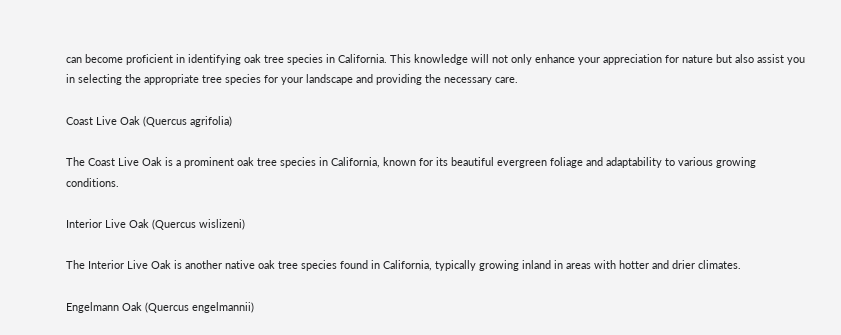can become proficient in identifying oak tree species in California. This knowledge will not only enhance your appreciation for nature but also assist you in selecting the appropriate tree species for your landscape and providing the necessary care.

Coast Live Oak (Quercus agrifolia)

The Coast Live Oak is a prominent oak tree species in California, known for its beautiful evergreen foliage and adaptability to various growing conditions.

Interior Live Oak (Quercus wislizeni)

The Interior Live Oak is another native oak tree species found in California, typically growing inland in areas with hotter and drier climates.

Engelmann Oak (Quercus engelmannii)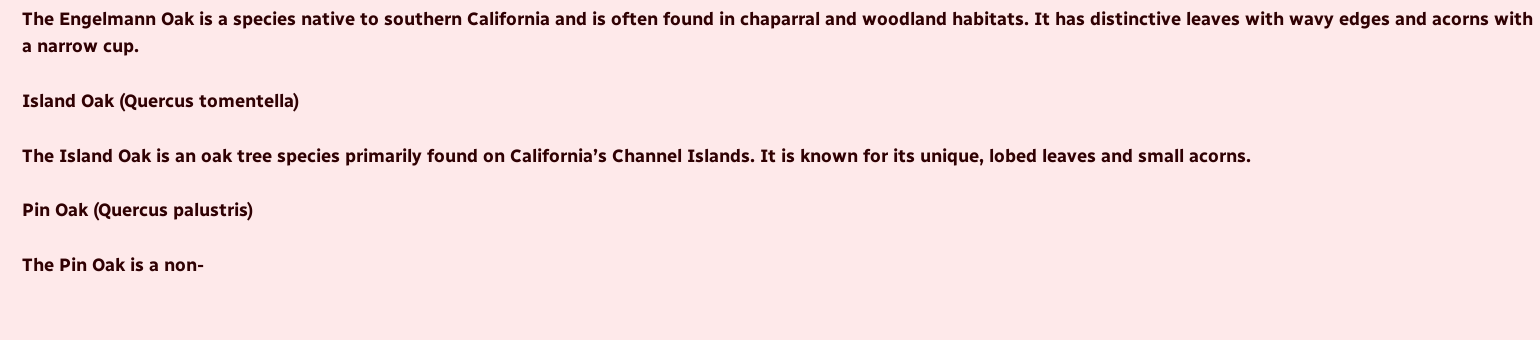The Engelmann Oak is a species native to southern California and is often found in chaparral and woodland habitats. It has distinctive leaves with wavy edges and acorns with a narrow cup.

Island Oak (Quercus tomentella)

The Island Oak is an oak tree species primarily found on California’s Channel Islands. It is known for its unique, lobed leaves and small acorns.

Pin Oak (Quercus palustris)

The Pin Oak is a non-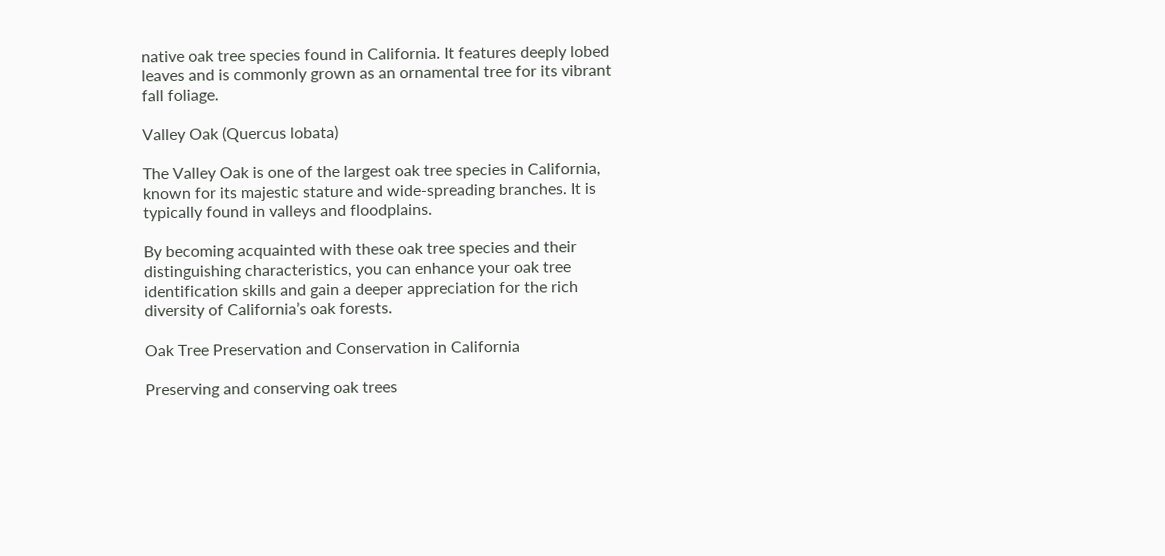native oak tree species found in California. It features deeply lobed leaves and is commonly grown as an ornamental tree for its vibrant fall foliage.

Valley Oak (Quercus lobata)

The Valley Oak is one of the largest oak tree species in California, known for its majestic stature and wide-spreading branches. It is typically found in valleys and floodplains.

By becoming acquainted with these oak tree species and their distinguishing characteristics, you can enhance your oak tree identification skills and gain a deeper appreciation for the rich diversity of California’s oak forests.

Oak Tree Preservation and Conservation in California

Preserving and conserving oak trees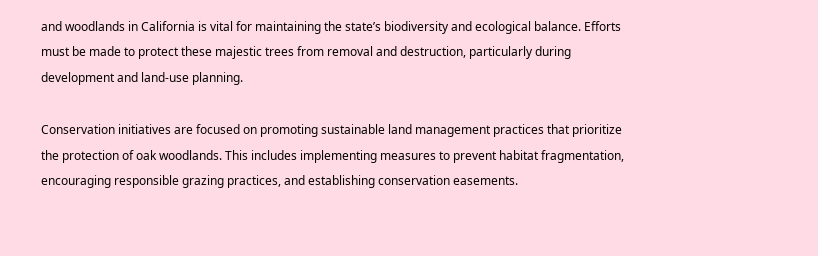and woodlands in California is vital for maintaining the state’s biodiversity and ecological balance. Efforts must be made to protect these majestic trees from removal and destruction, particularly during development and land-use planning.

Conservation initiatives are focused on promoting sustainable land management practices that prioritize the protection of oak woodlands. This includes implementing measures to prevent habitat fragmentation, encouraging responsible grazing practices, and establishing conservation easements.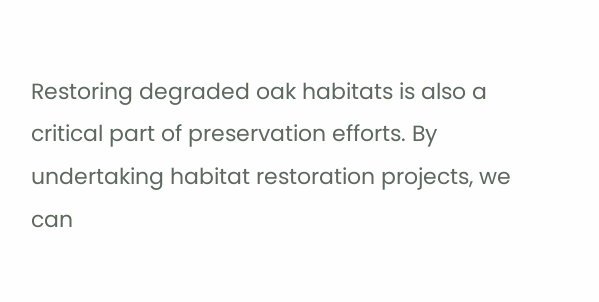Restoring degraded oak habitats is also a critical part of preservation efforts. By undertaking habitat restoration projects, we can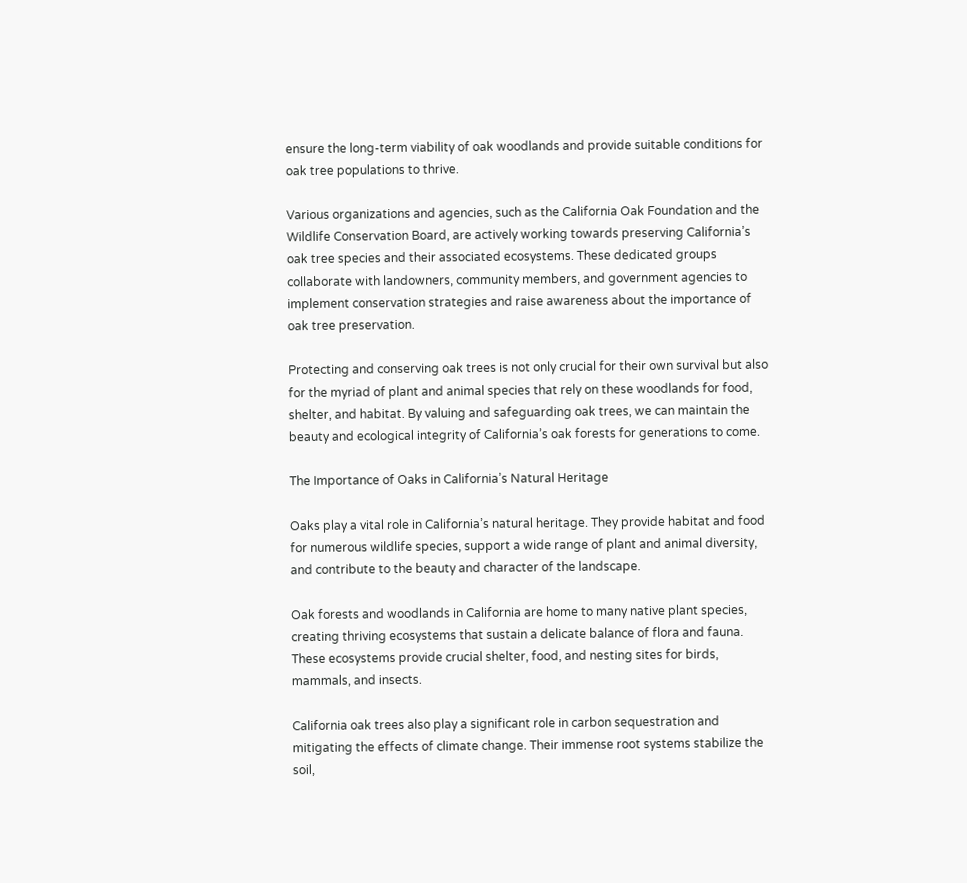ensure the long-term viability of oak woodlands and provide suitable conditions for oak tree populations to thrive.

Various organizations and agencies, such as the California Oak Foundation and the Wildlife Conservation Board, are actively working towards preserving California’s oak tree species and their associated ecosystems. These dedicated groups collaborate with landowners, community members, and government agencies to implement conservation strategies and raise awareness about the importance of oak tree preservation.

Protecting and conserving oak trees is not only crucial for their own survival but also for the myriad of plant and animal species that rely on these woodlands for food, shelter, and habitat. By valuing and safeguarding oak trees, we can maintain the beauty and ecological integrity of California’s oak forests for generations to come.

The Importance of Oaks in California’s Natural Heritage

Oaks play a vital role in California’s natural heritage. They provide habitat and food for numerous wildlife species, support a wide range of plant and animal diversity, and contribute to the beauty and character of the landscape.

Oak forests and woodlands in California are home to many native plant species, creating thriving ecosystems that sustain a delicate balance of flora and fauna. These ecosystems provide crucial shelter, food, and nesting sites for birds, mammals, and insects.

California oak trees also play a significant role in carbon sequestration and mitigating the effects of climate change. Their immense root systems stabilize the soil,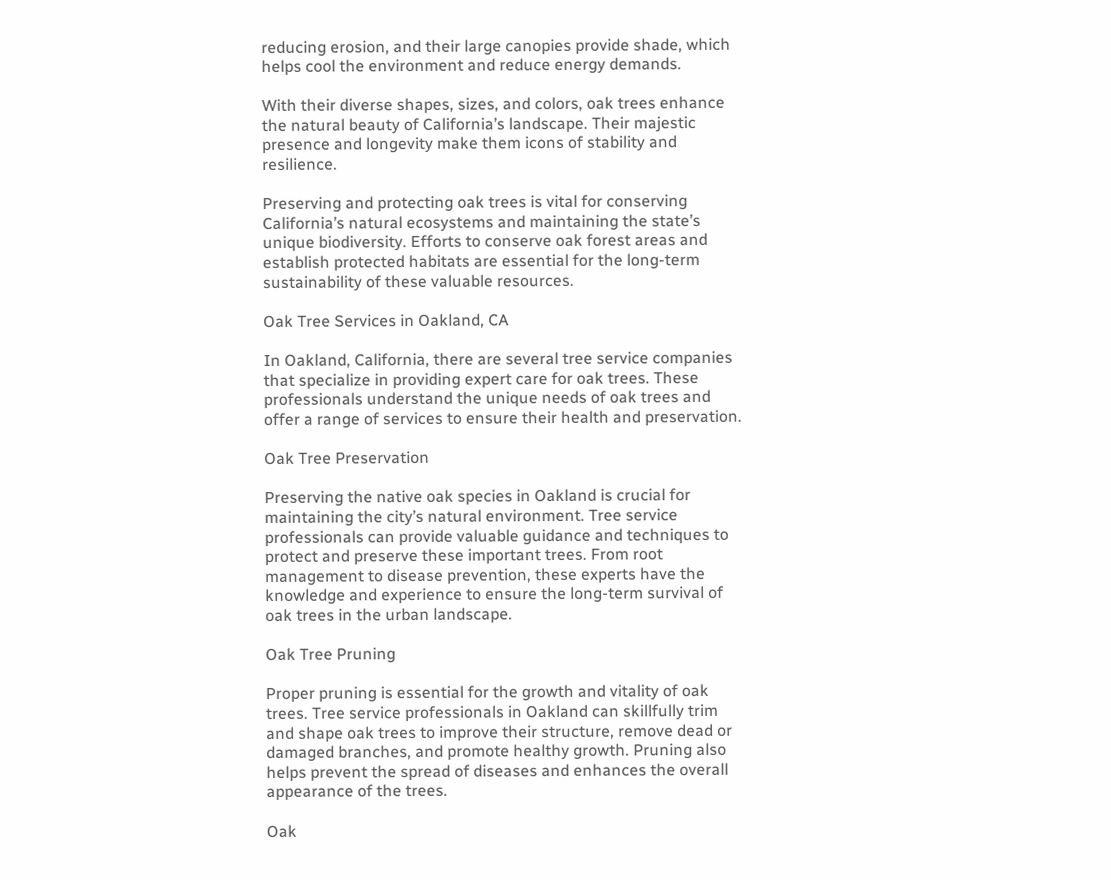reducing erosion, and their large canopies provide shade, which helps cool the environment and reduce energy demands.

With their diverse shapes, sizes, and colors, oak trees enhance the natural beauty of California’s landscape. Their majestic presence and longevity make them icons of stability and resilience.

Preserving and protecting oak trees is vital for conserving California’s natural ecosystems and maintaining the state’s unique biodiversity. Efforts to conserve oak forest areas and establish protected habitats are essential for the long-term sustainability of these valuable resources.

Oak Tree Services in Oakland, CA

In Oakland, California, there are several tree service companies that specialize in providing expert care for oak trees. These professionals understand the unique needs of oak trees and offer a range of services to ensure their health and preservation.

Oak Tree Preservation

Preserving the native oak species in Oakland is crucial for maintaining the city’s natural environment. Tree service professionals can provide valuable guidance and techniques to protect and preserve these important trees. From root management to disease prevention, these experts have the knowledge and experience to ensure the long-term survival of oak trees in the urban landscape.

Oak Tree Pruning

Proper pruning is essential for the growth and vitality of oak trees. Tree service professionals in Oakland can skillfully trim and shape oak trees to improve their structure, remove dead or damaged branches, and promote healthy growth. Pruning also helps prevent the spread of diseases and enhances the overall appearance of the trees.

Oak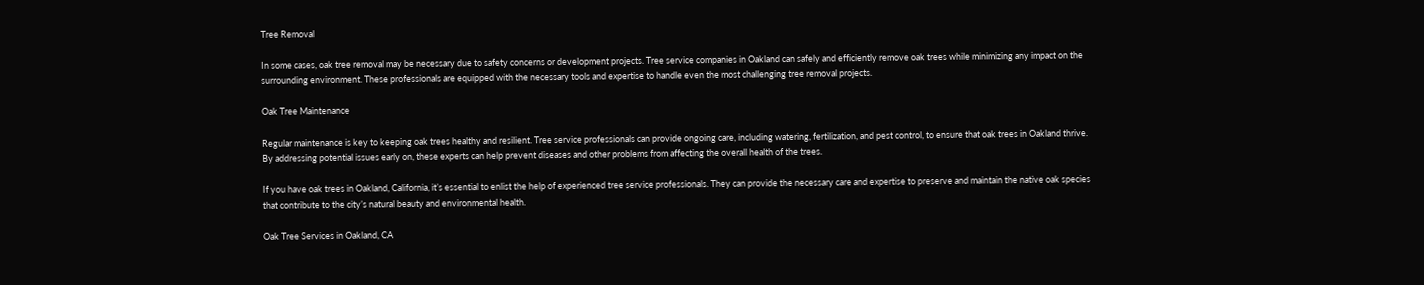Tree Removal

In some cases, oak tree removal may be necessary due to safety concerns or development projects. Tree service companies in Oakland can safely and efficiently remove oak trees while minimizing any impact on the surrounding environment. These professionals are equipped with the necessary tools and expertise to handle even the most challenging tree removal projects.

Oak Tree Maintenance

Regular maintenance is key to keeping oak trees healthy and resilient. Tree service professionals can provide ongoing care, including watering, fertilization, and pest control, to ensure that oak trees in Oakland thrive. By addressing potential issues early on, these experts can help prevent diseases and other problems from affecting the overall health of the trees.

If you have oak trees in Oakland, California, it’s essential to enlist the help of experienced tree service professionals. They can provide the necessary care and expertise to preserve and maintain the native oak species that contribute to the city’s natural beauty and environmental health.

Oak Tree Services in Oakland, CA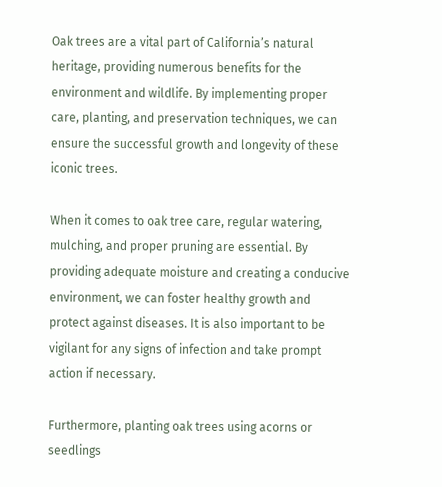Oak trees are a vital part of California’s natural heritage, providing numerous benefits for the environment and wildlife. By implementing proper care, planting, and preservation techniques, we can ensure the successful growth and longevity of these iconic trees.

When it comes to oak tree care, regular watering, mulching, and proper pruning are essential. By providing adequate moisture and creating a conducive environment, we can foster healthy growth and protect against diseases. It is also important to be vigilant for any signs of infection and take prompt action if necessary.

Furthermore, planting oak trees using acorns or seedlings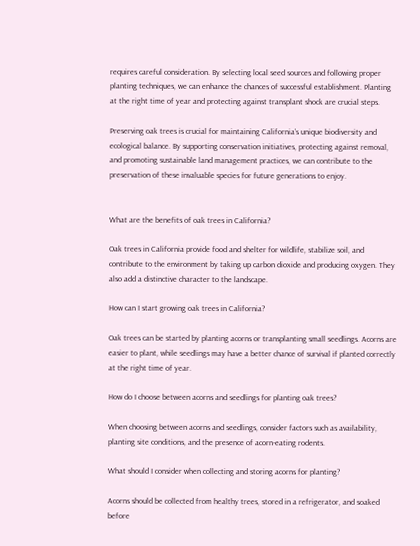requires careful consideration. By selecting local seed sources and following proper planting techniques, we can enhance the chances of successful establishment. Planting at the right time of year and protecting against transplant shock are crucial steps.

Preserving oak trees is crucial for maintaining California’s unique biodiversity and ecological balance. By supporting conservation initiatives, protecting against removal, and promoting sustainable land management practices, we can contribute to the preservation of these invaluable species for future generations to enjoy.


What are the benefits of oak trees in California?

Oak trees in California provide food and shelter for wildlife, stabilize soil, and contribute to the environment by taking up carbon dioxide and producing oxygen. They also add a distinctive character to the landscape.

How can I start growing oak trees in California?

Oak trees can be started by planting acorns or transplanting small seedlings. Acorns are easier to plant, while seedlings may have a better chance of survival if planted correctly at the right time of year.

How do I choose between acorns and seedlings for planting oak trees?

When choosing between acorns and seedlings, consider factors such as availability, planting site conditions, and the presence of acorn-eating rodents.

What should I consider when collecting and storing acorns for planting?

Acorns should be collected from healthy trees, stored in a refrigerator, and soaked before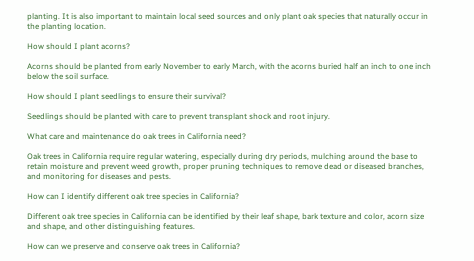planting. It is also important to maintain local seed sources and only plant oak species that naturally occur in the planting location.

How should I plant acorns?

Acorns should be planted from early November to early March, with the acorns buried half an inch to one inch below the soil surface.

How should I plant seedlings to ensure their survival?

Seedlings should be planted with care to prevent transplant shock and root injury.

What care and maintenance do oak trees in California need?

Oak trees in California require regular watering, especially during dry periods, mulching around the base to retain moisture and prevent weed growth, proper pruning techniques to remove dead or diseased branches, and monitoring for diseases and pests.

How can I identify different oak tree species in California?

Different oak tree species in California can be identified by their leaf shape, bark texture and color, acorn size and shape, and other distinguishing features.

How can we preserve and conserve oak trees in California?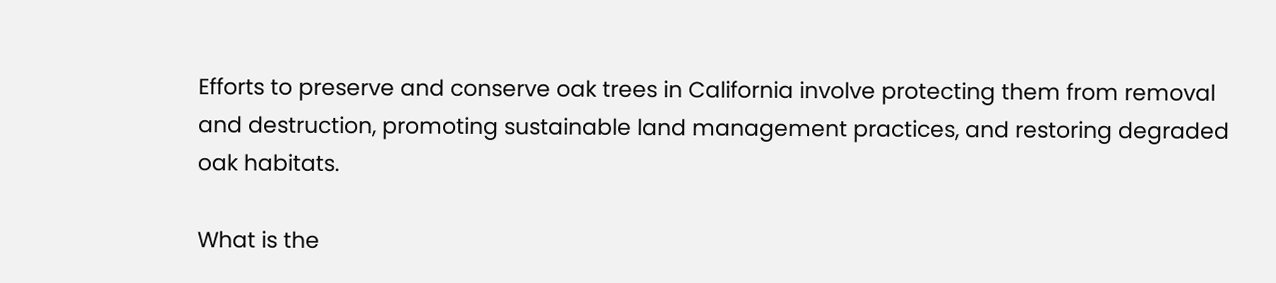Efforts to preserve and conserve oak trees in California involve protecting them from removal and destruction, promoting sustainable land management practices, and restoring degraded oak habitats.

What is the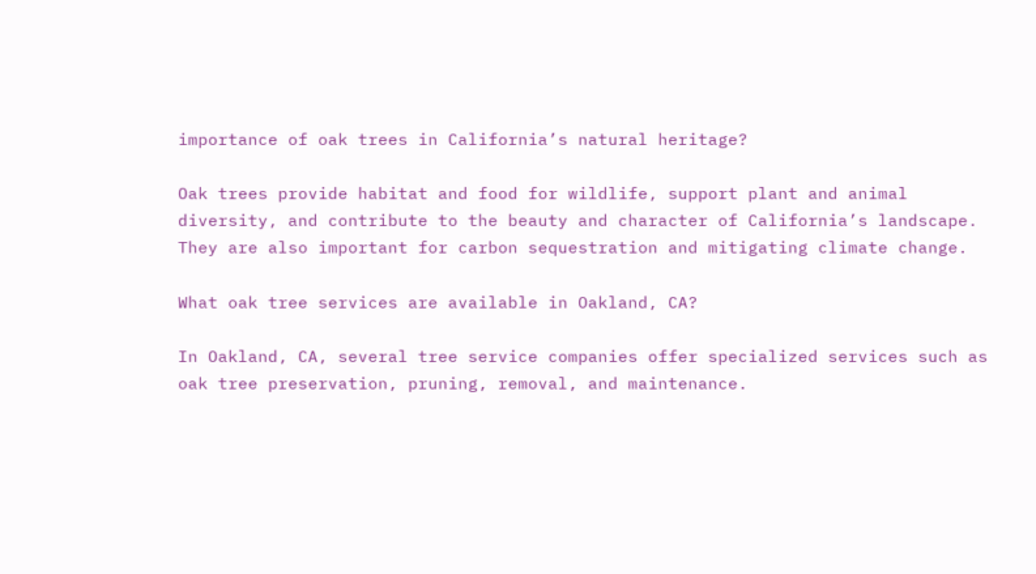importance of oak trees in California’s natural heritage?

Oak trees provide habitat and food for wildlife, support plant and animal diversity, and contribute to the beauty and character of California’s landscape. They are also important for carbon sequestration and mitigating climate change.

What oak tree services are available in Oakland, CA?

In Oakland, CA, several tree service companies offer specialized services such as oak tree preservation, pruning, removal, and maintenance.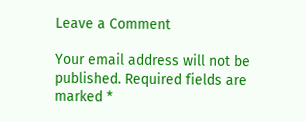Leave a Comment

Your email address will not be published. Required fields are marked *